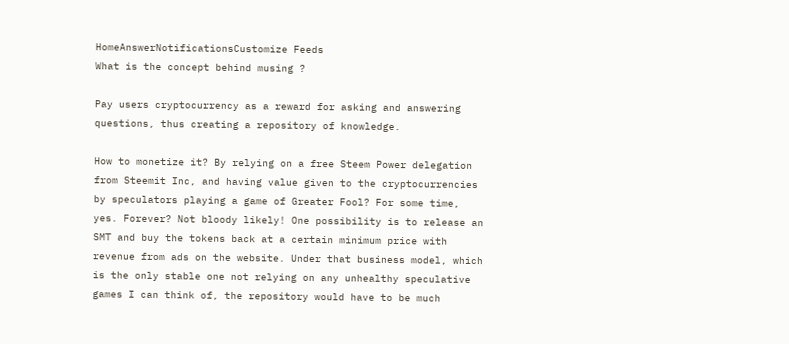HomeAnswerNotificationsCustomize Feeds
What is the concept behind musing ?

Pay users cryptocurrency as a reward for asking and answering questions, thus creating a repository of knowledge.

How to monetize it? By relying on a free Steem Power delegation from Steemit Inc, and having value given to the cryptocurrencies by speculators playing a game of Greater Fool? For some time, yes. Forever? Not bloody likely! One possibility is to release an SMT and buy the tokens back at a certain minimum price with revenue from ads on the website. Under that business model, which is the only stable one not relying on any unhealthy speculative games I can think of, the repository would have to be much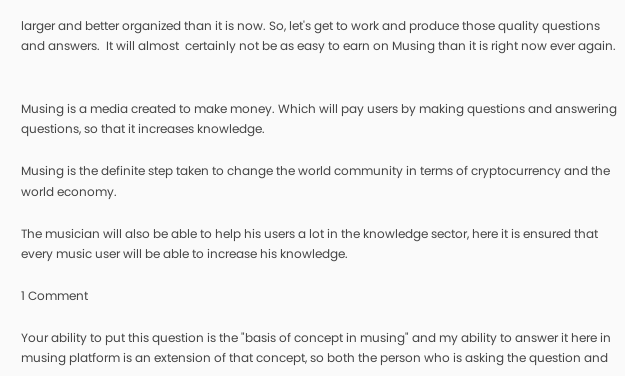larger and better organized than it is now. So, let's get to work and produce those quality questions and answers.  It will almost  certainly not be as easy to earn on Musing than it is right now ever again.


Musing is a media created to make money. Which will pay users by making questions and answering questions, so that it increases knowledge.

Musing is the definite step taken to change the world community in terms of cryptocurrency and the world economy.

The musician will also be able to help his users a lot in the knowledge sector, here it is ensured that every music user will be able to increase his knowledge.

1 Comment

Your ability to put this question is the "basis of concept in musing" and my ability to answer it here in musing platform is an extension of that concept, so both the person who is asking the question and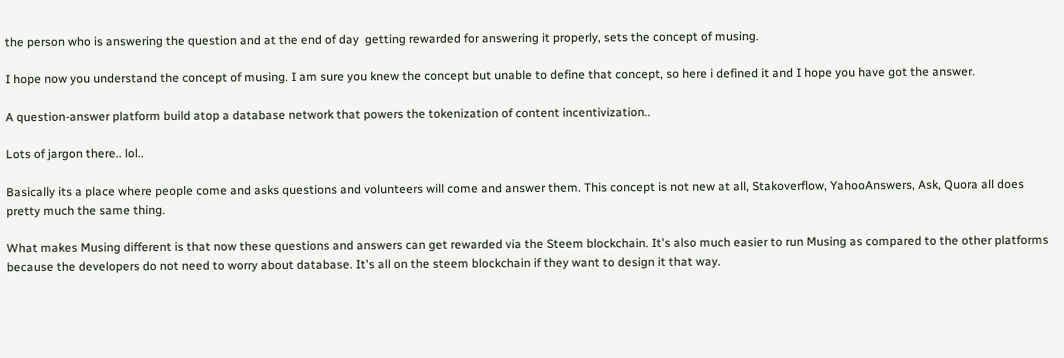the person who is answering the question and at the end of day  getting rewarded for answering it properly, sets the concept of musing.

I hope now you understand the concept of musing. I am sure you knew the concept but unable to define that concept, so here i defined it and I hope you have got the answer.

A question-answer platform build atop a database network that powers the tokenization of content incentivization..

Lots of jargon there.. lol..

Basically its a place where people come and asks questions and volunteers will come and answer them. This concept is not new at all, Stakoverflow, YahooAnswers, Ask, Quora all does pretty much the same thing.

What makes Musing different is that now these questions and answers can get rewarded via the Steem blockchain. It's also much easier to run Musing as compared to the other platforms because the developers do not need to worry about database. It's all on the steem blockchain if they want to design it that way.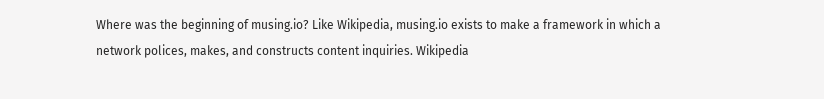Where was the beginning of musing.io? Like Wikipedia, musing.io exists to make a framework in which a network polices, makes, and constructs content inquiries. Wikipedia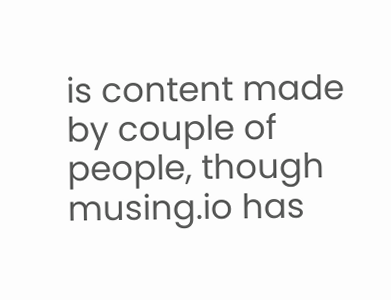is content made by couple of people, though musing.io has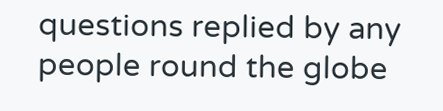questions replied by any people round the globe